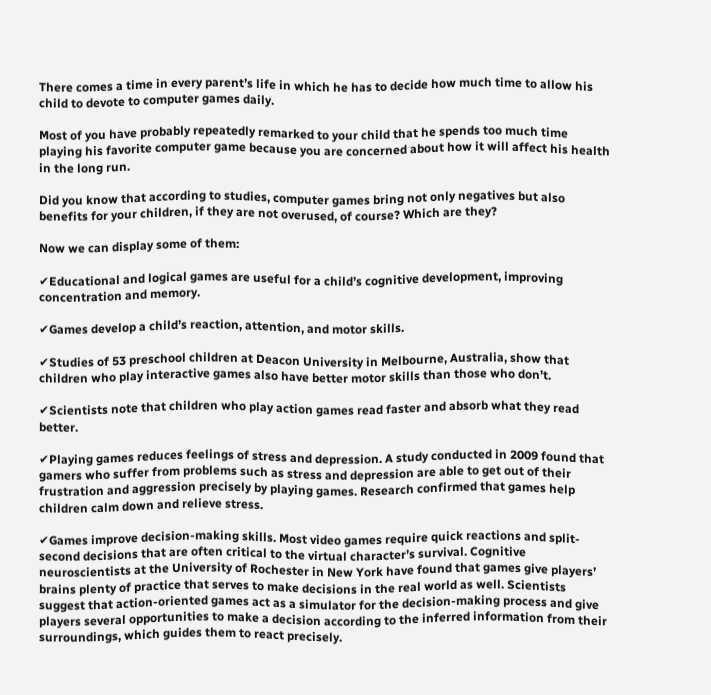There comes a time in every parent’s life in which he has to decide how much time to allow his child to devote to computer games daily.

Most of you have probably repeatedly remarked to your child that he spends too much time playing his favorite computer game because you are concerned about how it will affect his health in the long run.

Did you know that according to studies, computer games bring not only negatives but also benefits for your children, if they are not overused, of course? Which are they?

Now we can display some of them:

✔Educational and logical games are useful for a child’s cognitive development, improving concentration and memory.

✔Games develop a child’s reaction, attention, and motor skills.

✔Studies of 53 preschool children at Deacon University in Melbourne, Australia, show that children who play interactive games also have better motor skills than those who don’t.

✔Scientists note that children who play action games read faster and absorb what they read better.

✔Playing games reduces feelings of stress and depression. A study conducted in 2009 found that gamers who suffer from problems such as stress and depression are able to get out of their frustration and aggression precisely by playing games. Research confirmed that games help children calm down and relieve stress.

✔Games improve decision-making skills. Most video games require quick reactions and split-second decisions that are often critical to the virtual character’s survival. Cognitive neuroscientists at the University of Rochester in New York have found that games give players’ brains plenty of practice that serves to make decisions in the real world as well. Scientists suggest that action-oriented games act as a simulator for the decision-making process and give players several opportunities to make a decision according to the inferred information from their surroundings, which guides them to react precisely.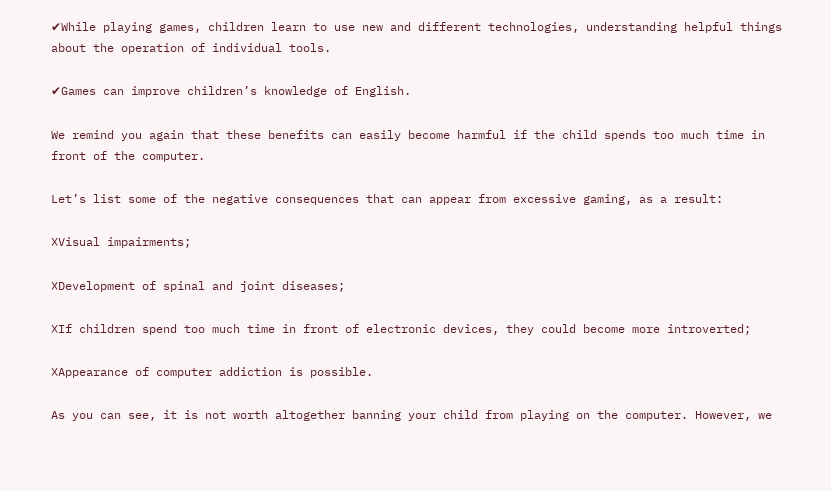✔While playing games, children learn to use new and different technologies, understanding helpful things about the operation of individual tools.

✔Games can improve children’s knowledge of English.

We remind you again that these benefits can easily become harmful if the child spends too much time in front of the computer.

Let’s list some of the negative consequences that can appear from excessive gaming, as a result:

❌Visual impairments;

❌Development of spinal and joint diseases;

❌If children spend too much time in front of electronic devices, they could become more introverted;

❌Appearance of computer addiction is possible.

As you can see, it is not worth altogether banning your child from playing on the computer. However, we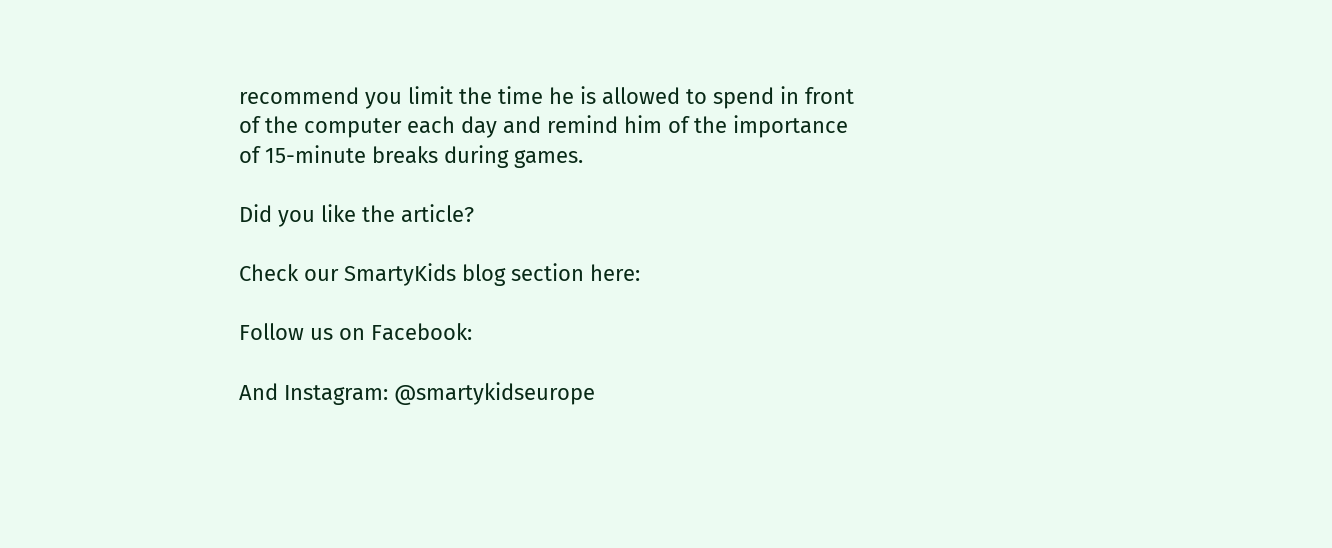recommend you limit the time he is allowed to spend in front of the computer each day and remind him of the importance of 15-minute breaks during games.

Did you like the article?

Check our SmartyKids blog section here:

Follow us on Facebook:

And Instagram: @smartykidseurope